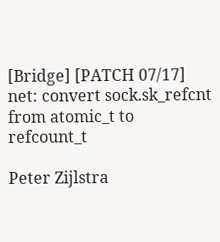[Bridge] [PATCH 07/17] net: convert sock.sk_refcnt from atomic_t to refcount_t

Peter Zijlstra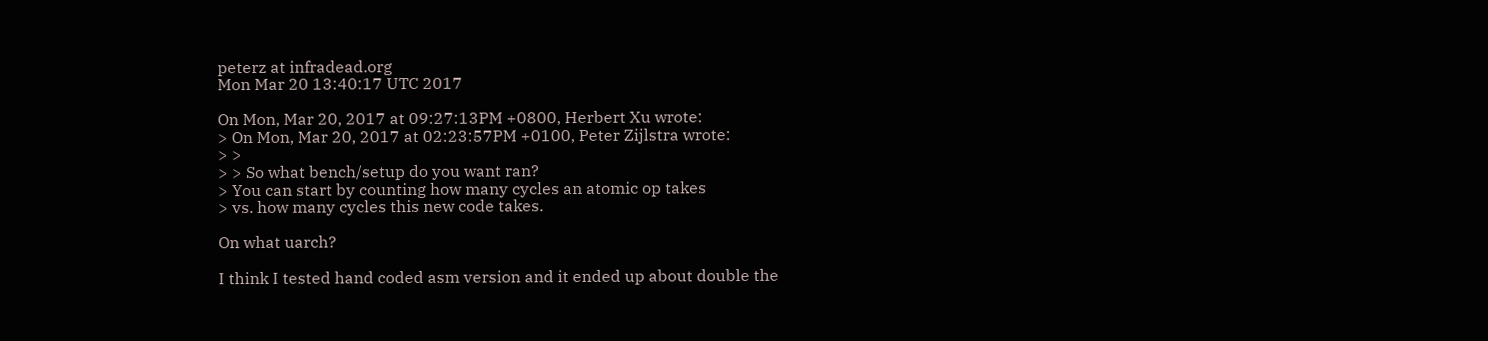peterz at infradead.org
Mon Mar 20 13:40:17 UTC 2017

On Mon, Mar 20, 2017 at 09:27:13PM +0800, Herbert Xu wrote:
> On Mon, Mar 20, 2017 at 02:23:57PM +0100, Peter Zijlstra wrote:
> >
> > So what bench/setup do you want ran?
> You can start by counting how many cycles an atomic op takes
> vs. how many cycles this new code takes.

On what uarch?

I think I tested hand coded asm version and it ended up about double the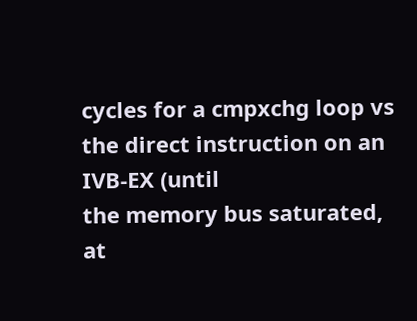cycles for a cmpxchg loop vs the direct instruction on an IVB-EX (until
the memory bus saturated, at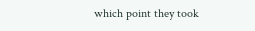which point they took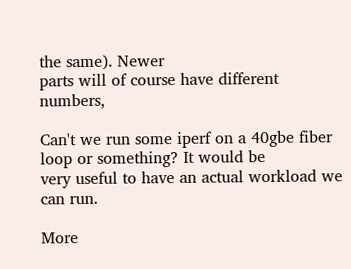the same). Newer
parts will of course have different numbers,

Can't we run some iperf on a 40gbe fiber loop or something? It would be
very useful to have an actual workload we can run.

More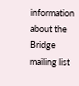information about the Bridge mailing list